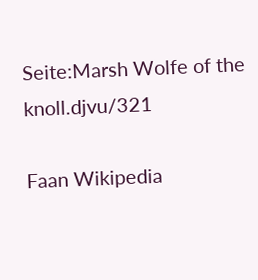Seite:Marsh Wolfe of the knoll.djvu/321

Faan Wikipedia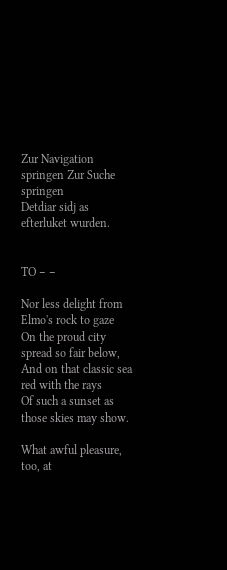Zur Navigation springen Zur Suche springen
Detdiar sidj as efterluket wurden.


TO − −

Nor less delight from Elmo's rock to gaze
On the proud city spread so fair below,
And on that classic sea red with the rays
Of such a sunset as those skies may show.

What awful pleasure, too, at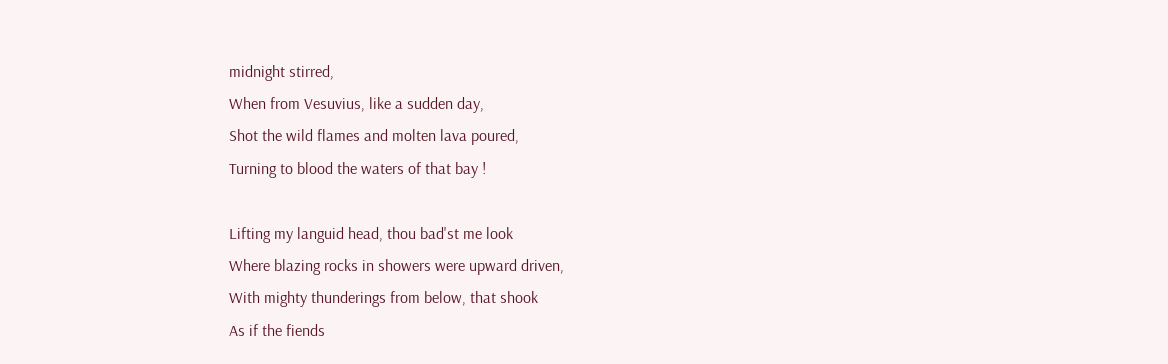midnight stirred,
When from Vesuvius, like a sudden day,
Shot the wild flames and molten lava poured,
Turning to blood the waters of that bay !

Lifting my languid head, thou bad'st me look
Where blazing rocks in showers were upward driven,
With mighty thunderings from below, that shook
As if the fiends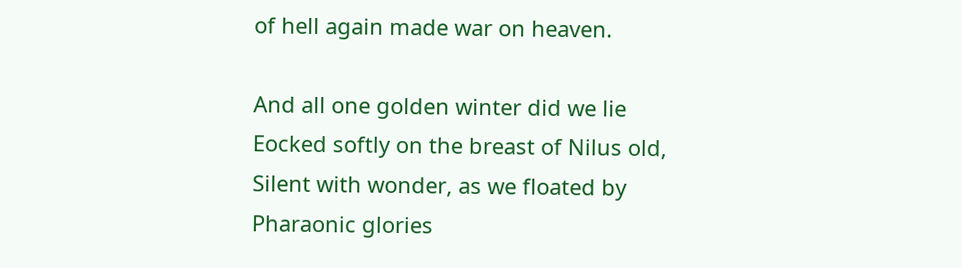of hell again made war on heaven.

And all one golden winter did we lie
Eocked softly on the breast of Nilus old,
Silent with wonder, as we floated by
Pharaonic glories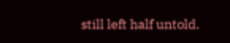still left half untold.